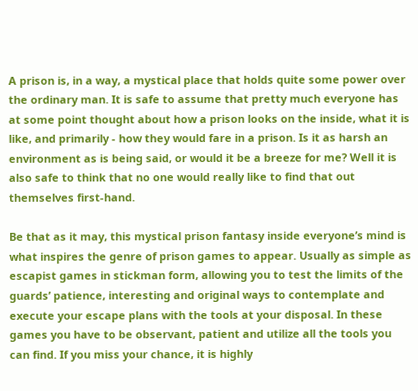A prison is, in a way, a mystical place that holds quite some power over the ordinary man. It is safe to assume that pretty much everyone has at some point thought about how a prison looks on the inside, what it is like, and primarily - how they would fare in a prison. Is it as harsh an environment as is being said, or would it be a breeze for me? Well it is also safe to think that no one would really like to find that out themselves first-hand.

Be that as it may, this mystical prison fantasy inside everyone’s mind is what inspires the genre of prison games to appear. Usually as simple as escapist games in stickman form, allowing you to test the limits of the guards’ patience, interesting and original ways to contemplate and execute your escape plans with the tools at your disposal. In these games you have to be observant, patient and utilize all the tools you can find. If you miss your chance, it is highly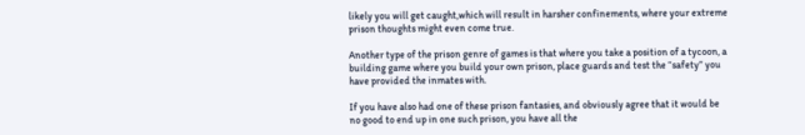likely you will get caught,which will result in harsher confinements, where your extreme prison thoughts might even come true.

Another type of the prison genre of games is that where you take a position of a tycoon, a building game where you build your own prison, place guards and test the “safety” you have provided the inmates with.

If you have also had one of these prison fantasies, and obviously agree that it would be no good to end up in one such prison, you have all the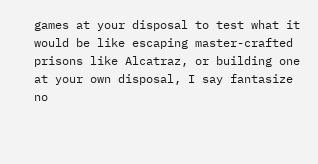games at your disposal to test what it would be like escaping master-crafted prisons like Alcatraz, or building one at your own disposal, I say fantasize no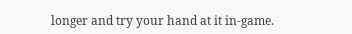longer and try your hand at it in-game.